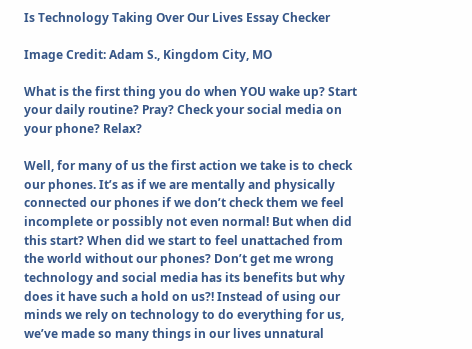Is Technology Taking Over Our Lives Essay Checker

Image Credit: Adam S., Kingdom City, MO

What is the first thing you do when YOU wake up? Start your daily routine? Pray? Check your social media on your phone? Relax?

Well, for many of us the first action we take is to check our phones. It’s as if we are mentally and physically connected our phones if we don’t check them we feel incomplete or possibly not even normal! But when did this start? When did we start to feel unattached from the world without our phones? Don’t get me wrong technology and social media has its benefits but why does it have such a hold on us?! Instead of using our minds we rely on technology to do everything for us, we’ve made so many things in our lives unnatural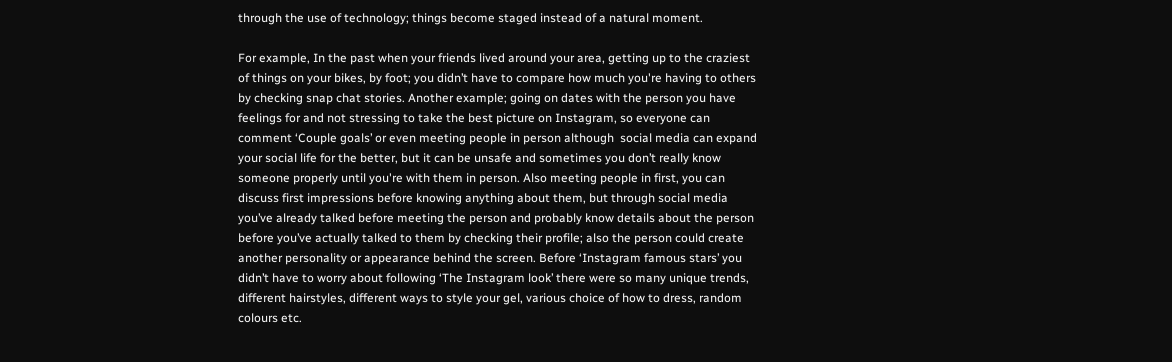through the use of technology; things become staged instead of a natural moment.

For example, In the past when your friends lived around your area, getting up to the craziest of things on your bikes, by foot; you didn’t have to compare how much you're having to others by checking snap chat stories. Another example; going on dates with the person you have feelings for and not stressing to take the best picture on Instagram, so everyone can comment ‘Couple goals’ or even meeting people in person although  social media can expand your social life for the better, but it can be unsafe and sometimes you don’t really know someone properly until you're with them in person. Also meeting people in first, you can discuss first impressions before knowing anything about them, but through social media you’ve already talked before meeting the person and probably know details about the person before you’ve actually talked to them by checking their profile; also the person could create another personality or appearance behind the screen. Before ‘Instagram famous stars’ you didn’t have to worry about following ‘The Instagram look’ there were so many unique trends, different hairstyles, different ways to style your gel, various choice of how to dress, random colours etc.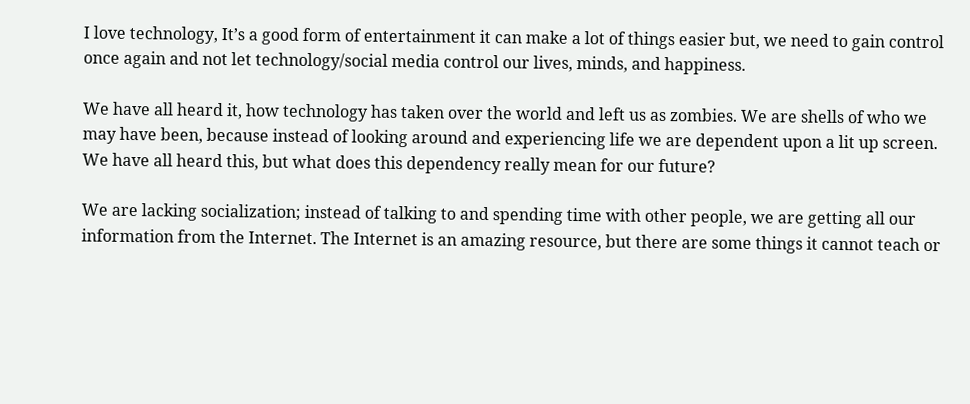I love technology, It’s a good form of entertainment it can make a lot of things easier but, we need to gain control once again and not let technology/social media control our lives, minds, and happiness.

We have all heard it, how technology has taken over the world and left us as zombies. We are shells of who we may have been, because instead of looking around and experiencing life we are dependent upon a lit up screen. We have all heard this, but what does this dependency really mean for our future?

We are lacking socialization; instead of talking to and spending time with other people, we are getting all our information from the Internet. The Internet is an amazing resource, but there are some things it cannot teach or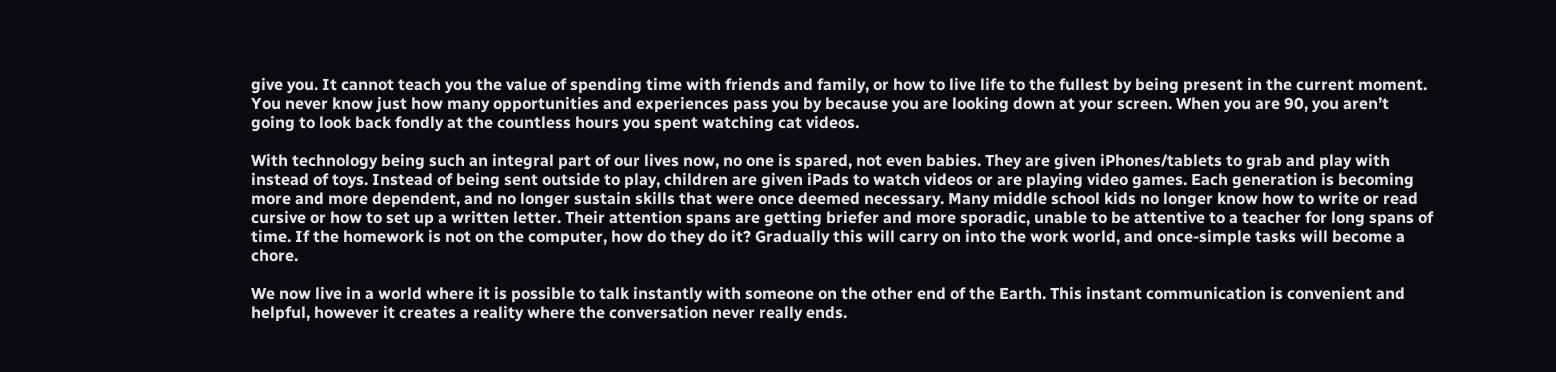give you. It cannot teach you the value of spending time with friends and family, or how to live life to the fullest by being present in the current moment. You never know just how many opportunities and experiences pass you by because you are looking down at your screen. When you are 90, you aren’t going to look back fondly at the countless hours you spent watching cat videos.

With technology being such an integral part of our lives now, no one is spared, not even babies. They are given iPhones/tablets to grab and play with instead of toys. Instead of being sent outside to play, children are given iPads to watch videos or are playing video games. Each generation is becoming more and more dependent, and no longer sustain skills that were once deemed necessary. Many middle school kids no longer know how to write or read cursive or how to set up a written letter. Their attention spans are getting briefer and more sporadic, unable to be attentive to a teacher for long spans of time. If the homework is not on the computer, how do they do it? Gradually this will carry on into the work world, and once-simple tasks will become a chore.

We now live in a world where it is possible to talk instantly with someone on the other end of the Earth. This instant communication is convenient and helpful, however it creates a reality where the conversation never really ends.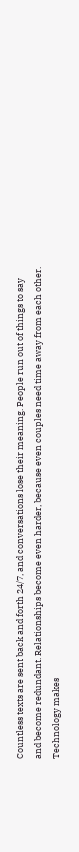Countless texts are sent back and forth 24/7, and conversations lose their meaning. People run out of things to say and become redundant. Relationships become even harder, because even couples need time away from each other. Technology makes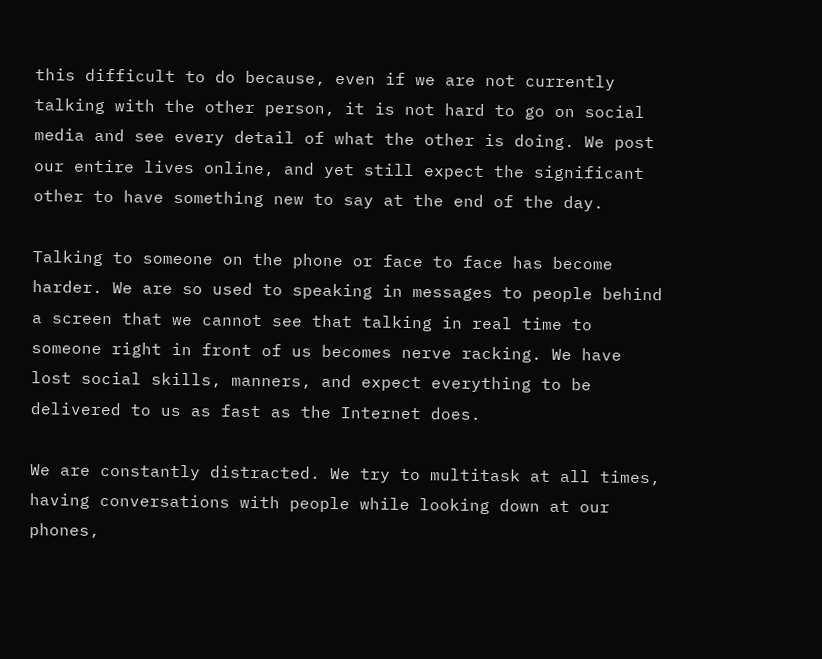this difficult to do because, even if we are not currently talking with the other person, it is not hard to go on social media and see every detail of what the other is doing. We post our entire lives online, and yet still expect the significant other to have something new to say at the end of the day.

Talking to someone on the phone or face to face has become harder. We are so used to speaking in messages to people behind a screen that we cannot see that talking in real time to someone right in front of us becomes nerve racking. We have lost social skills, manners, and expect everything to be delivered to us as fast as the Internet does.

We are constantly distracted. We try to multitask at all times, having conversations with people while looking down at our phones,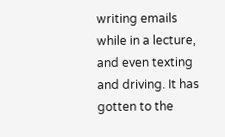writing emails while in a lecture, and even texting and driving. It has gotten to the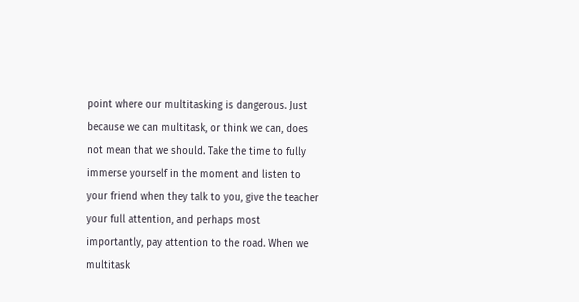point where our multitasking is dangerous. Just because we can multitask, or think we can, does not mean that we should. Take the time to fully immerse yourself in the moment and listen to your friend when they talk to you, give the teacher your full attention, and perhaps most importantly, pay attention to the road. When we multitask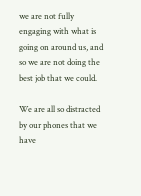we are not fully engaging with what is going on around us, and so we are not doing the best job that we could.

We are all so distracted by our phones that we have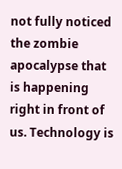not fully noticed the zombie apocalypse that is happening right in front of us. Technology is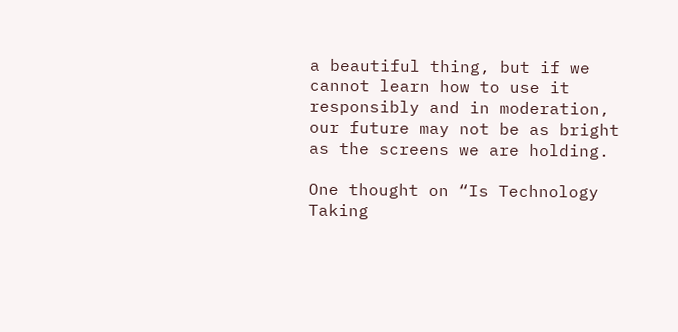a beautiful thing, but if we cannot learn how to use it responsibly and in moderation, our future may not be as bright as the screens we are holding.

One thought on “Is Technology Taking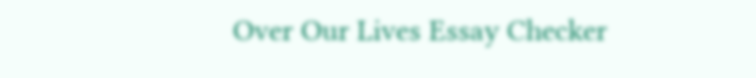Over Our Lives Essay Checker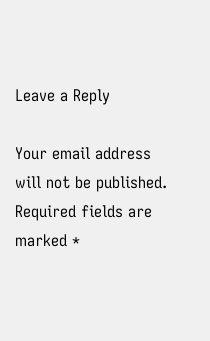Leave a Reply

Your email address will not be published. Required fields are marked *